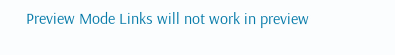Preview Mode Links will not work in preview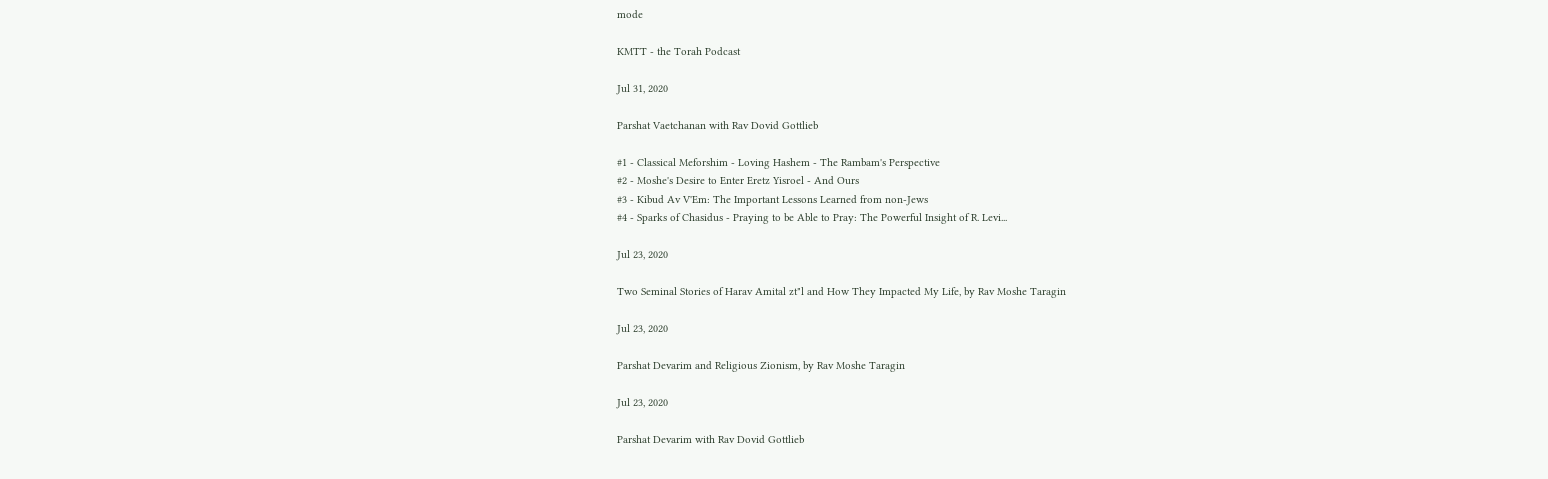mode

KMTT - the Torah Podcast

Jul 31, 2020

Parshat Vaetchanan with Rav Dovid Gottlieb

#1 - Classical Meforshim - Loving Hashem - The Rambam's Perspective
#2 - Moshe's Desire to Enter Eretz Yisroel - And Ours
#3 - Kibud Av V'Em: The Important Lessons Learned from non-Jews
#4 - Sparks of Chasidus - Praying to be Able to Pray: The Powerful Insight of R. Levi...

Jul 23, 2020

Two Seminal Stories of Harav Amital zt"l and How They Impacted My Life, by Rav Moshe Taragin

Jul 23, 2020

Parshat Devarim and Religious Zionism, by Rav Moshe Taragin

Jul 23, 2020

Parshat Devarim with Rav Dovid Gottlieb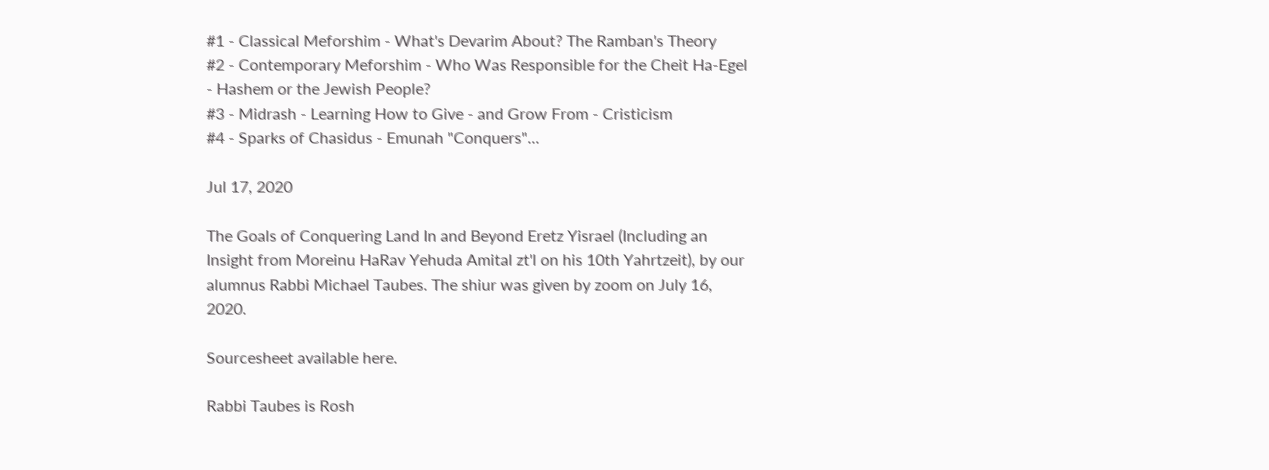#1 - Classical Meforshim - What's Devarim About? The Ramban's Theory
#2 - Contemporary Meforshim - Who Was Responsible for the Cheit Ha-Egel - Hashem or the Jewish People?
#3 - Midrash - Learning How to Give - and Grow From - Cristicism
#4 - Sparks of Chasidus - Emunah "Conquers"...

Jul 17, 2020

The Goals of Conquering Land In and Beyond Eretz Yisrael (Including an Insight from Moreinu HaRav Yehuda Amital zt'l on his 10th Yahrtzeit), by our alumnus Rabbi Michael Taubes. The shiur was given by zoom on July 16, 2020.

Sourcesheet available here.

Rabbi Taubes is Rosh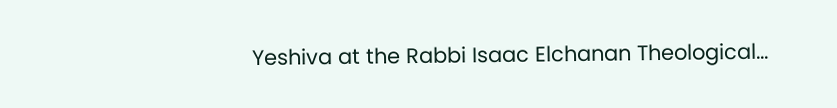Yeshiva at the Rabbi Isaac Elchanan Theological...